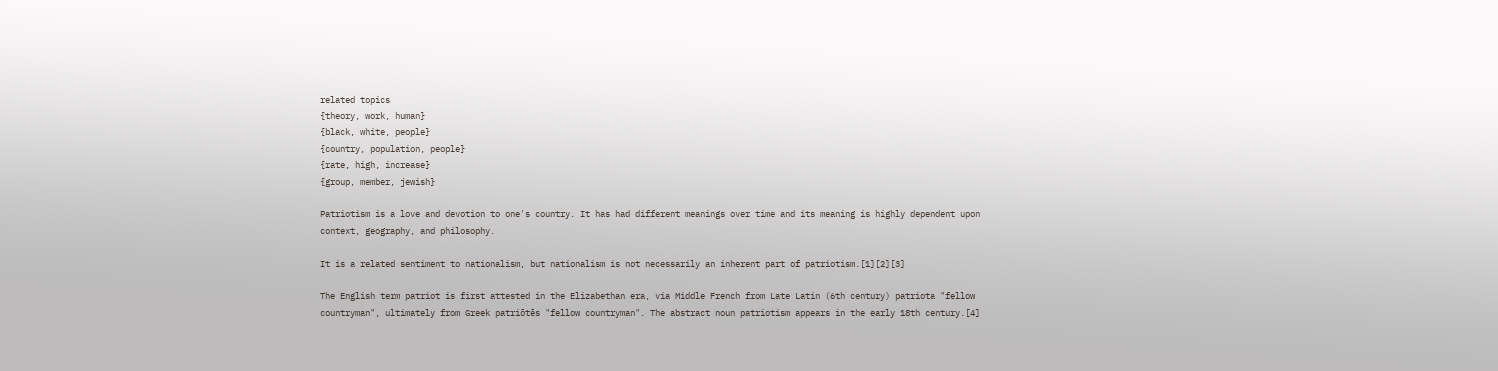related topics
{theory, work, human}
{black, white, people}
{country, population, people}
{rate, high, increase}
{group, member, jewish}

Patriotism is a love and devotion to one's country. It has had different meanings over time and its meaning is highly dependent upon context, geography, and philosophy.

It is a related sentiment to nationalism, but nationalism is not necessarily an inherent part of patriotism.[1][2][3]

The English term patriot is first attested in the Elizabethan era, via Middle French from Late Latin (6th century) patriota "fellow countryman", ultimately from Greek patriōtēs "fellow countryman". The abstract noun patriotism appears in the early 18th century.[4]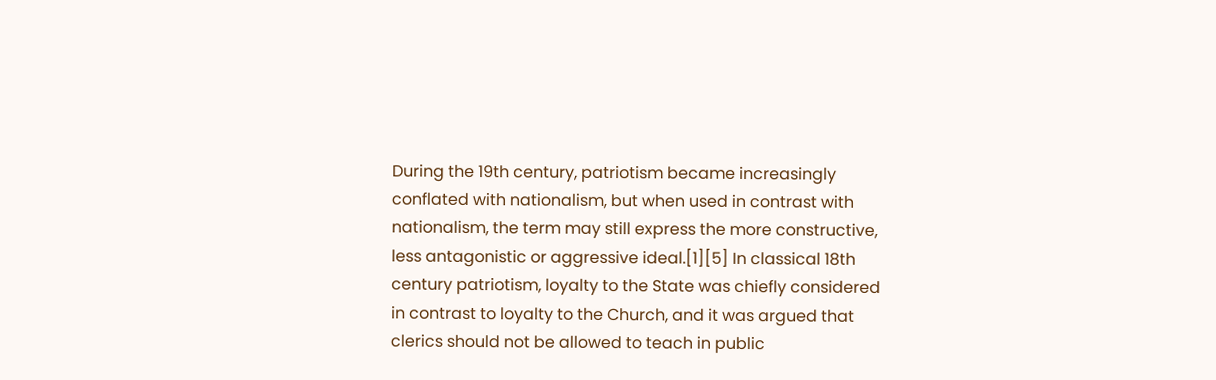During the 19th century, patriotism became increasingly conflated with nationalism, but when used in contrast with nationalism, the term may still express the more constructive, less antagonistic or aggressive ideal.[1][5] In classical 18th century patriotism, loyalty to the State was chiefly considered in contrast to loyalty to the Church, and it was argued that clerics should not be allowed to teach in public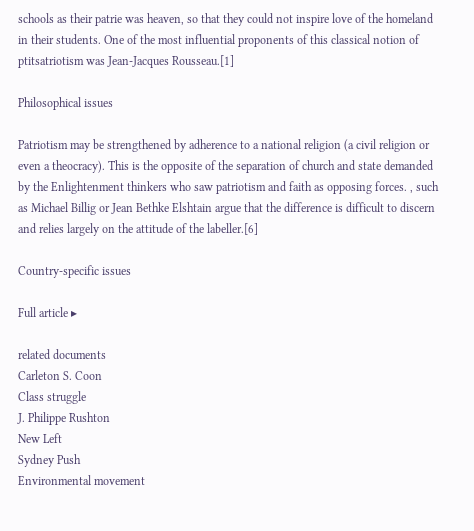schools as their patrie was heaven, so that they could not inspire love of the homeland in their students. One of the most influential proponents of this classical notion of ptitsatriotism was Jean-Jacques Rousseau.[1]

Philosophical issues

Patriotism may be strengthened by adherence to a national religion (a civil religion or even a theocracy). This is the opposite of the separation of church and state demanded by the Enlightenment thinkers who saw patriotism and faith as opposing forces. , such as Michael Billig or Jean Bethke Elshtain argue that the difference is difficult to discern and relies largely on the attitude of the labeller.[6]

Country-specific issues

Full article ▸

related documents
Carleton S. Coon
Class struggle
J. Philippe Rushton
New Left
Sydney Push
Environmental movement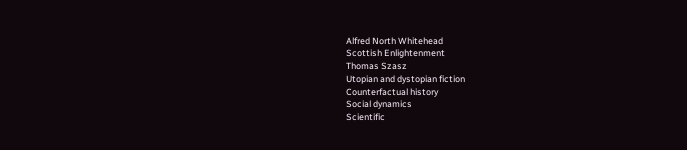Alfred North Whitehead
Scottish Enlightenment
Thomas Szasz
Utopian and dystopian fiction
Counterfactual history
Social dynamics
Scientific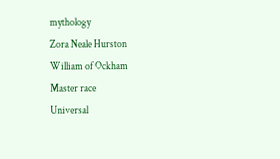mythology
Zora Neale Hurston
William of Ockham
Master race
Universal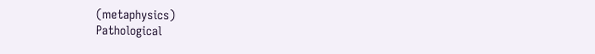(metaphysics)
Pathological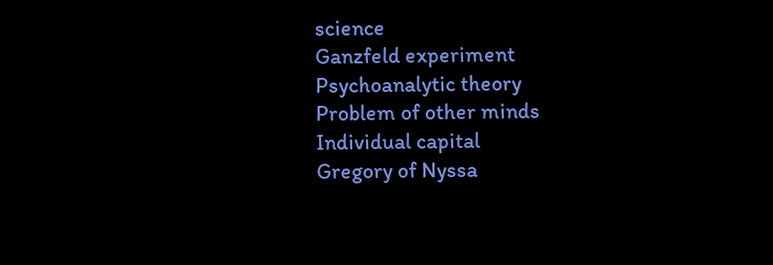science
Ganzfeld experiment
Psychoanalytic theory
Problem of other minds
Individual capital
Gregory of Nyssa